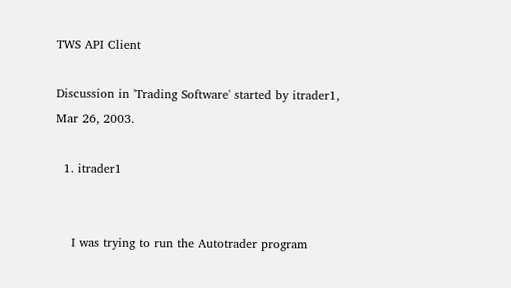TWS API Client

Discussion in 'Trading Software' started by itrader1, Mar 26, 2003.

  1. itrader1


    I was trying to run the Autotrader program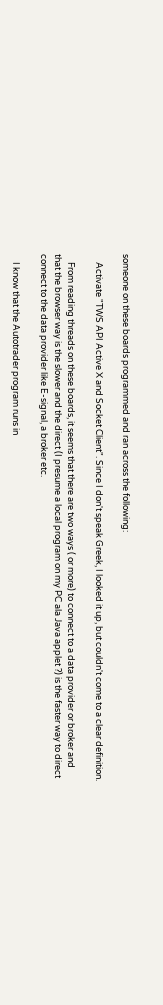someone on these boards programmed and ran across the following:

    Activate "TWS API Active X and Socket Client". Since I don't speak Greek, I looked it up, but couldn't come to a clear definition.

    From reading threads on these boards, it seems that there are two ways ( or more) to connect to a data provider or broker and that the browser way is the slower and the direct (I presume a local program on my PC ala Java applet ?) is the faster way to direct connect to the data provider like E-signal, a broker etc.

    I know that the Autotrader program runs in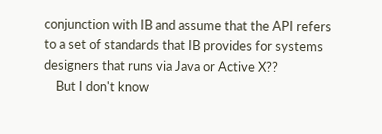conjunction with IB and assume that the API refers to a set of standards that IB provides for systems designers that runs via Java or Active X??
    But I don't know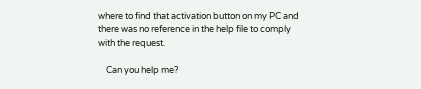where to find that activation button on my PC and there was no reference in the help file to comply with the request.

    Can you help me?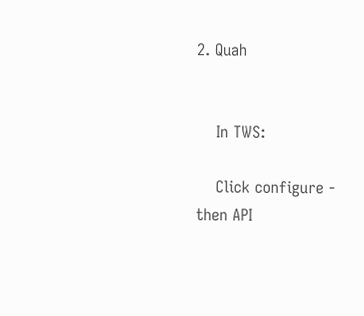2. Quah


    In TWS:

    Click configure - then API